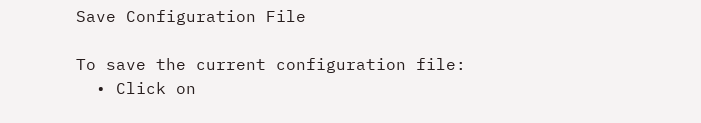Save Configuration File

To save the current configuration file:
  • Click on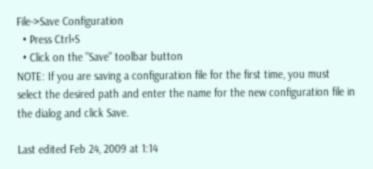File->Save Configuration
  • Press Ctrl+S
  • Click on the "Save" toolbar button
NOTE: If you are saving a configuration file for the first time, you must select the desired path and enter the name for the new configuration file in the dialog and click Save.

Last edited Feb 24, 2009 at 1:14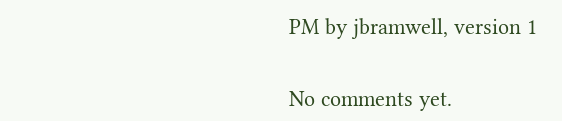PM by jbramwell, version 1


No comments yet.